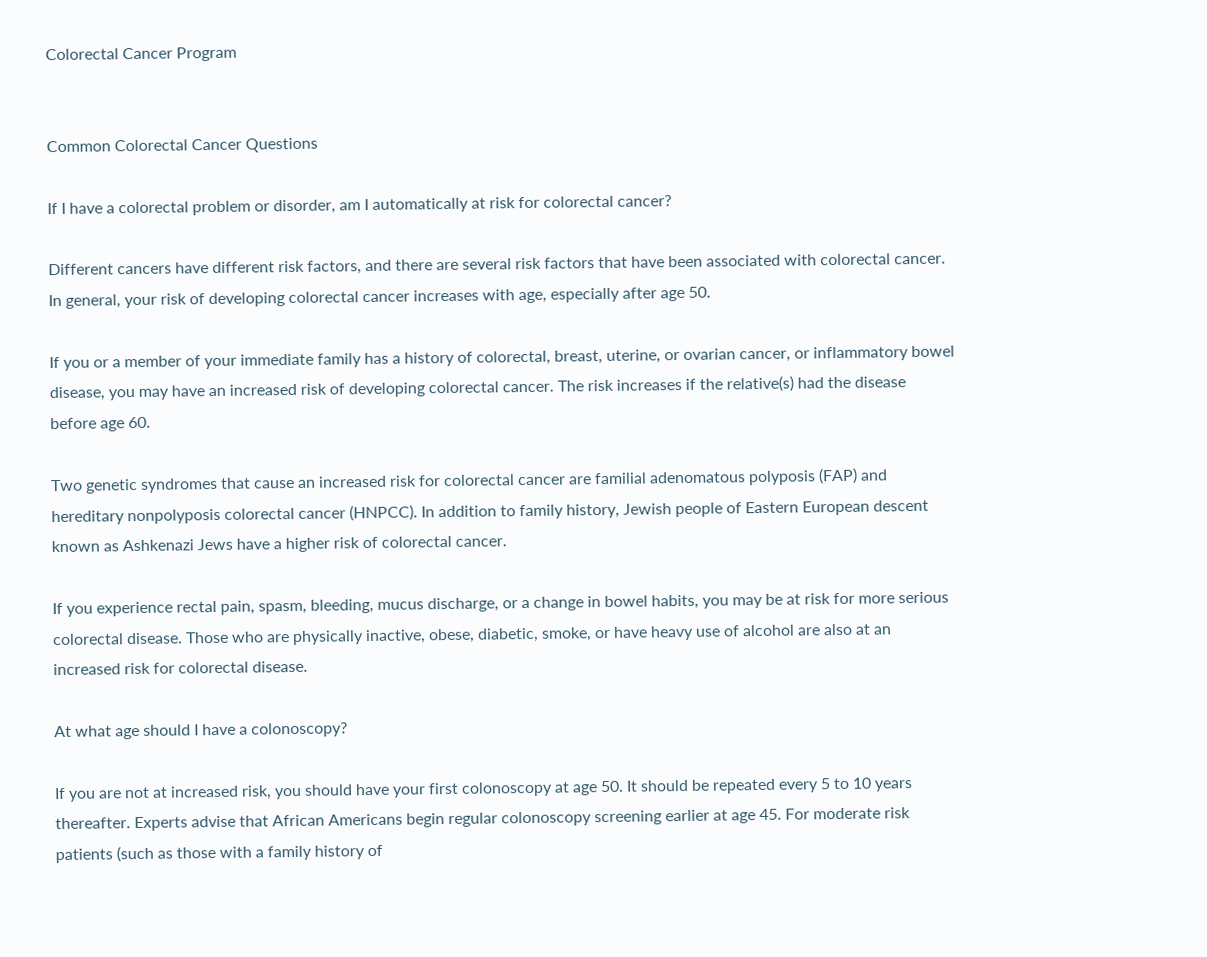Colorectal Cancer Program


Common Colorectal Cancer Questions

If I have a colorectal problem or disorder, am I automatically at risk for colorectal cancer?

Different cancers have different risk factors, and there are several risk factors that have been associated with colorectal cancer. In general, your risk of developing colorectal cancer increases with age, especially after age 50.

If you or a member of your immediate family has a history of colorectal, breast, uterine, or ovarian cancer, or inflammatory bowel disease, you may have an increased risk of developing colorectal cancer. The risk increases if the relative(s) had the disease before age 60.

Two genetic syndromes that cause an increased risk for colorectal cancer are familial adenomatous polyposis (FAP) and hereditary nonpolyposis colorectal cancer (HNPCC). In addition to family history, Jewish people of Eastern European descent known as Ashkenazi Jews have a higher risk of colorectal cancer.

If you experience rectal pain, spasm, bleeding, mucus discharge, or a change in bowel habits, you may be at risk for more serious colorectal disease. Those who are physically inactive, obese, diabetic, smoke, or have heavy use of alcohol are also at an increased risk for colorectal disease.

At what age should I have a colonoscopy?

If you are not at increased risk, you should have your first colonoscopy at age 50. It should be repeated every 5 to 10 years thereafter. Experts advise that African Americans begin regular colonoscopy screening earlier at age 45. For moderate risk patients (such as those with a family history of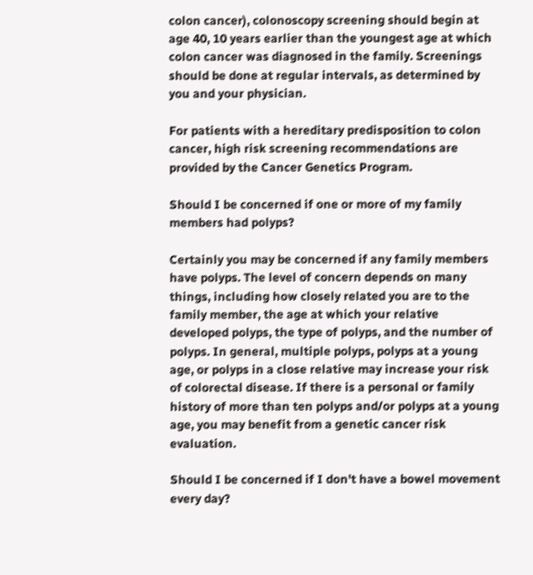colon cancer), colonoscopy screening should begin at age 40, 10 years earlier than the youngest age at which colon cancer was diagnosed in the family. Screenings should be done at regular intervals, as determined by you and your physician.

For patients with a hereditary predisposition to colon cancer, high risk screening recommendations are provided by the Cancer Genetics Program.

Should I be concerned if one or more of my family members had polyps?

Certainly you may be concerned if any family members have polyps. The level of concern depends on many things, including how closely related you are to the family member, the age at which your relative developed polyps, the type of polyps, and the number of polyps. In general, multiple polyps, polyps at a young age, or polyps in a close relative may increase your risk of colorectal disease. If there is a personal or family history of more than ten polyps and/or polyps at a young age, you may benefit from a genetic cancer risk evaluation.

Should I be concerned if I don't have a bowel movement every day?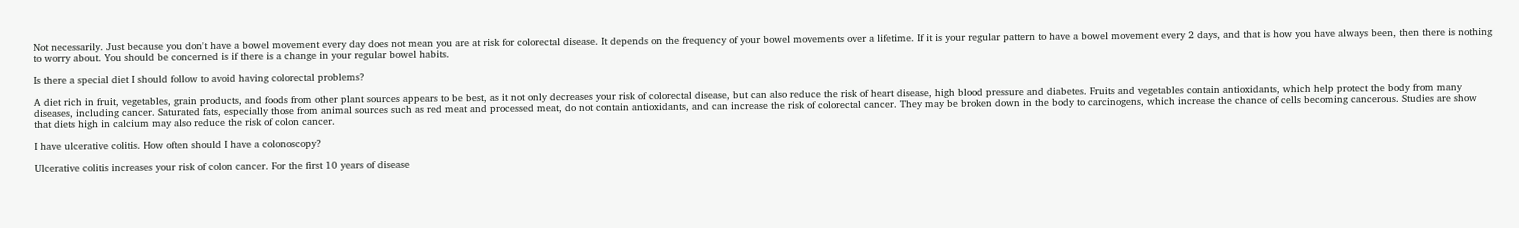Not necessarily. Just because you don't have a bowel movement every day does not mean you are at risk for colorectal disease. It depends on the frequency of your bowel movements over a lifetime. If it is your regular pattern to have a bowel movement every 2 days, and that is how you have always been, then there is nothing to worry about. You should be concerned is if there is a change in your regular bowel habits.

Is there a special diet I should follow to avoid having colorectal problems?

A diet rich in fruit, vegetables, grain products, and foods from other plant sources appears to be best, as it not only decreases your risk of colorectal disease, but can also reduce the risk of heart disease, high blood pressure and diabetes. Fruits and vegetables contain antioxidants, which help protect the body from many diseases, including cancer. Saturated fats, especially those from animal sources such as red meat and processed meat, do not contain antioxidants, and can increase the risk of colorectal cancer. They may be broken down in the body to carcinogens, which increase the chance of cells becoming cancerous. Studies are show that diets high in calcium may also reduce the risk of colon cancer.

I have ulcerative colitis. How often should I have a colonoscopy?

Ulcerative colitis increases your risk of colon cancer. For the first 10 years of disease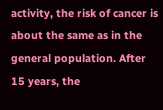activity, the risk of cancer is about the same as in the general population. After 15 years, the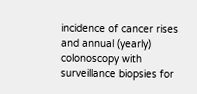incidence of cancer rises and annual (yearly) colonoscopy with surveillance biopsies for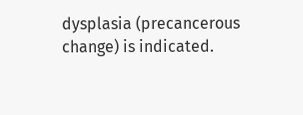dysplasia (precancerous change) is indicated.